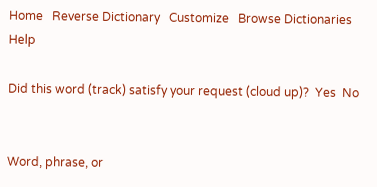Home   Reverse Dictionary   Customize   Browse Dictionaries    Help

Did this word (track) satisfy your request (cloud up)?  Yes  No


Word, phrase, or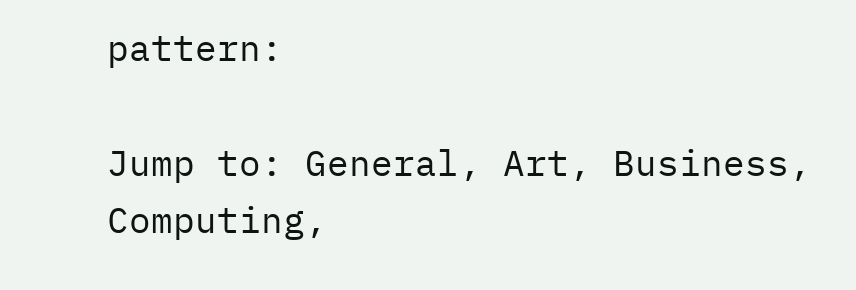pattern:

Jump to: General, Art, Business, Computing,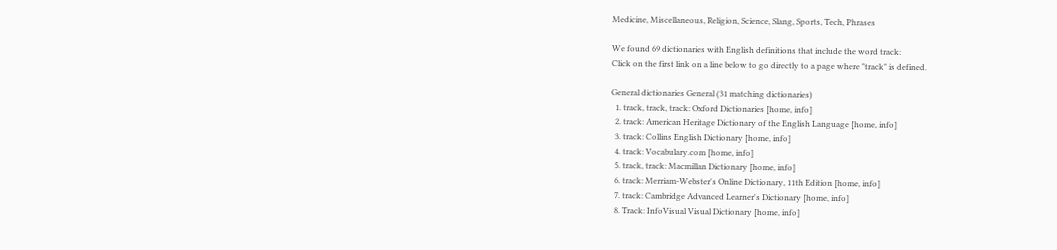Medicine, Miscellaneous, Religion, Science, Slang, Sports, Tech, Phrases

We found 69 dictionaries with English definitions that include the word track:
Click on the first link on a line below to go directly to a page where "track" is defined.

General dictionaries General (31 matching dictionaries)
  1. track, track, track: Oxford Dictionaries [home, info]
  2. track: American Heritage Dictionary of the English Language [home, info]
  3. track: Collins English Dictionary [home, info]
  4. track: Vocabulary.com [home, info]
  5. track, track: Macmillan Dictionary [home, info]
  6. track: Merriam-Webster's Online Dictionary, 11th Edition [home, info]
  7. track: Cambridge Advanced Learner's Dictionary [home, info]
  8. Track: InfoVisual Visual Dictionary [home, info]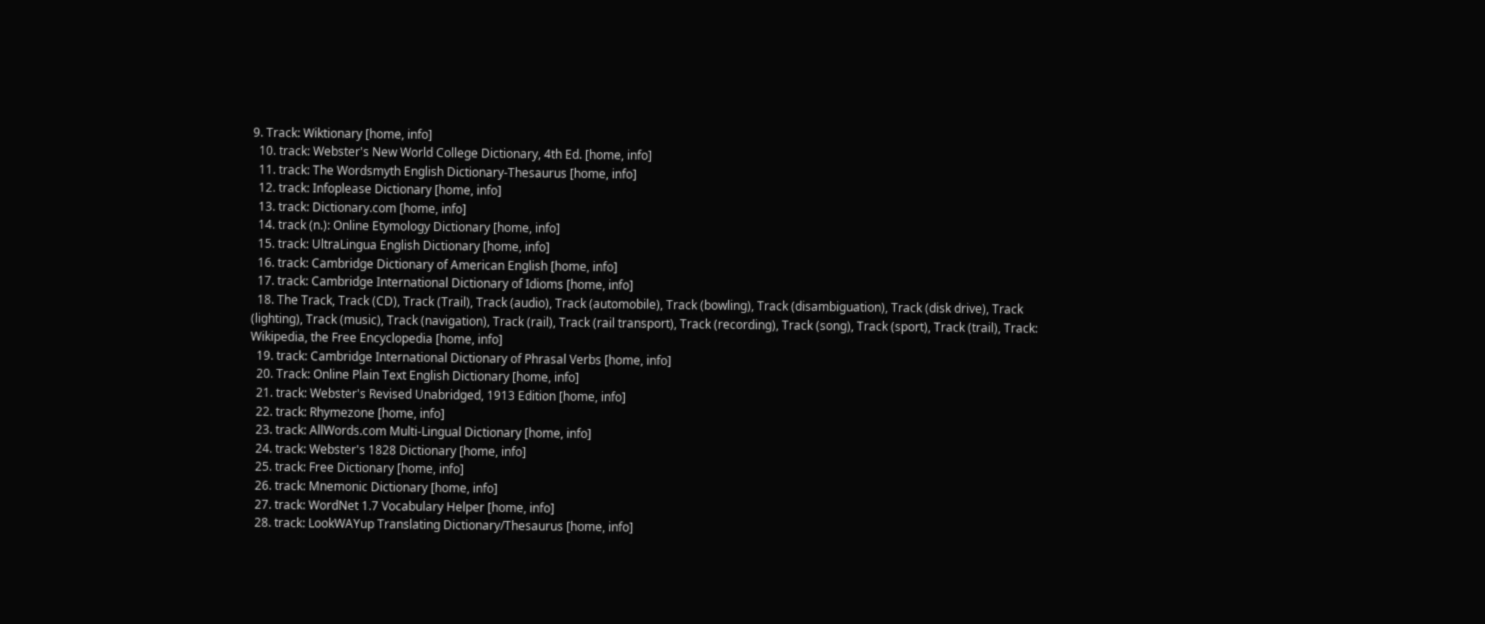9. Track: Wiktionary [home, info]
  10. track: Webster's New World College Dictionary, 4th Ed. [home, info]
  11. track: The Wordsmyth English Dictionary-Thesaurus [home, info]
  12. track: Infoplease Dictionary [home, info]
  13. track: Dictionary.com [home, info]
  14. track (n.): Online Etymology Dictionary [home, info]
  15. track: UltraLingua English Dictionary [home, info]
  16. track: Cambridge Dictionary of American English [home, info]
  17. track: Cambridge International Dictionary of Idioms [home, info]
  18. The Track, Track (CD), Track (Trail), Track (audio), Track (automobile), Track (bowling), Track (disambiguation), Track (disk drive), Track (lighting), Track (music), Track (navigation), Track (rail), Track (rail transport), Track (recording), Track (song), Track (sport), Track (trail), Track: Wikipedia, the Free Encyclopedia [home, info]
  19. track: Cambridge International Dictionary of Phrasal Verbs [home, info]
  20. Track: Online Plain Text English Dictionary [home, info]
  21. track: Webster's Revised Unabridged, 1913 Edition [home, info]
  22. track: Rhymezone [home, info]
  23. track: AllWords.com Multi-Lingual Dictionary [home, info]
  24. track: Webster's 1828 Dictionary [home, info]
  25. track: Free Dictionary [home, info]
  26. track: Mnemonic Dictionary [home, info]
  27. track: WordNet 1.7 Vocabulary Helper [home, info]
  28. track: LookWAYup Translating Dictionary/Thesaurus [home, info]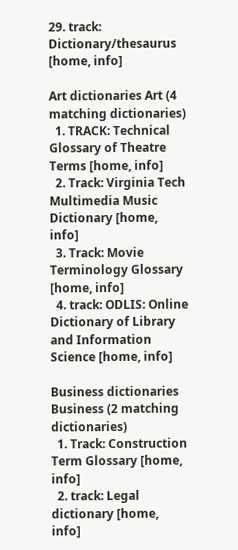29. track: Dictionary/thesaurus [home, info]

Art dictionaries Art (4 matching dictionaries)
  1. TRACK: Technical Glossary of Theatre Terms [home, info]
  2. Track: Virginia Tech Multimedia Music Dictionary [home, info]
  3. Track: Movie Terminology Glossary [home, info]
  4. track: ODLIS: Online Dictionary of Library and Information Science [home, info]

Business dictionaries Business (2 matching dictionaries)
  1. Track: Construction Term Glossary [home, info]
  2. track: Legal dictionary [home, info]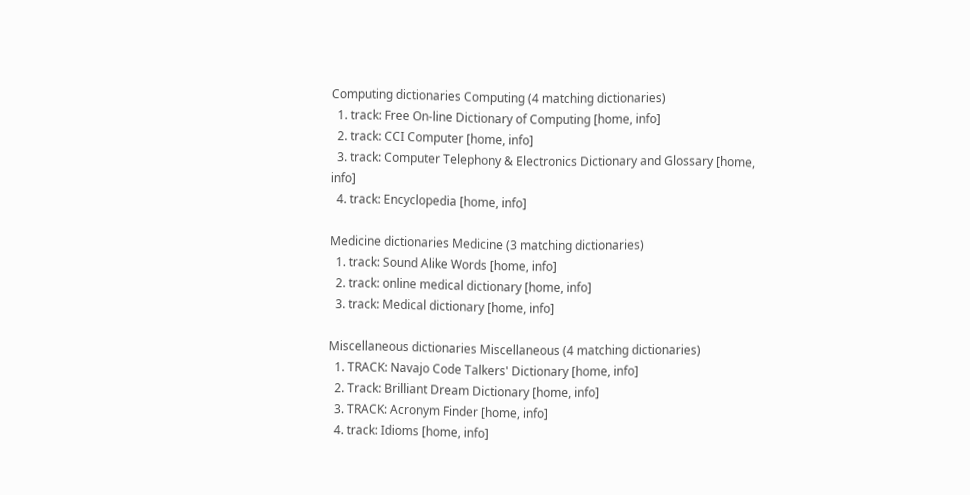Computing dictionaries Computing (4 matching dictionaries)
  1. track: Free On-line Dictionary of Computing [home, info]
  2. track: CCI Computer [home, info]
  3. track: Computer Telephony & Electronics Dictionary and Glossary [home, info]
  4. track: Encyclopedia [home, info]

Medicine dictionaries Medicine (3 matching dictionaries)
  1. track: Sound Alike Words [home, info]
  2. track: online medical dictionary [home, info]
  3. track: Medical dictionary [home, info]

Miscellaneous dictionaries Miscellaneous (4 matching dictionaries)
  1. TRACK: Navajo Code Talkers' Dictionary [home, info]
  2. Track: Brilliant Dream Dictionary [home, info]
  3. TRACK: Acronym Finder [home, info]
  4. track: Idioms [home, info]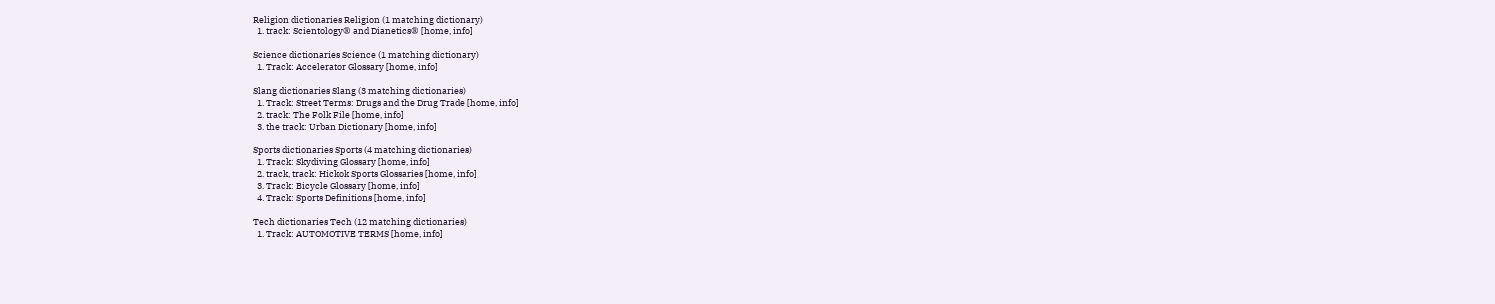Religion dictionaries Religion (1 matching dictionary)
  1. track: Scientology® and Dianetics® [home, info]

Science dictionaries Science (1 matching dictionary)
  1. Track: Accelerator Glossary [home, info]

Slang dictionaries Slang (3 matching dictionaries)
  1. Track: Street Terms: Drugs and the Drug Trade [home, info]
  2. track: The Folk File [home, info]
  3. the track: Urban Dictionary [home, info]

Sports dictionaries Sports (4 matching dictionaries)
  1. Track: Skydiving Glossary [home, info]
  2. track, track: Hickok Sports Glossaries [home, info]
  3. Track: Bicycle Glossary [home, info]
  4. Track: Sports Definitions [home, info]

Tech dictionaries Tech (12 matching dictionaries)
  1. Track: AUTOMOTIVE TERMS [home, info]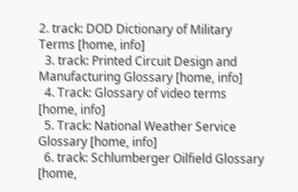2. track: DOD Dictionary of Military Terms [home, info]
  3. track: Printed Circuit Design and Manufacturing Glossary [home, info]
  4. Track: Glossary of video terms [home, info]
  5. Track: National Weather Service Glossary [home, info]
  6. track: Schlumberger Oilfield Glossary [home,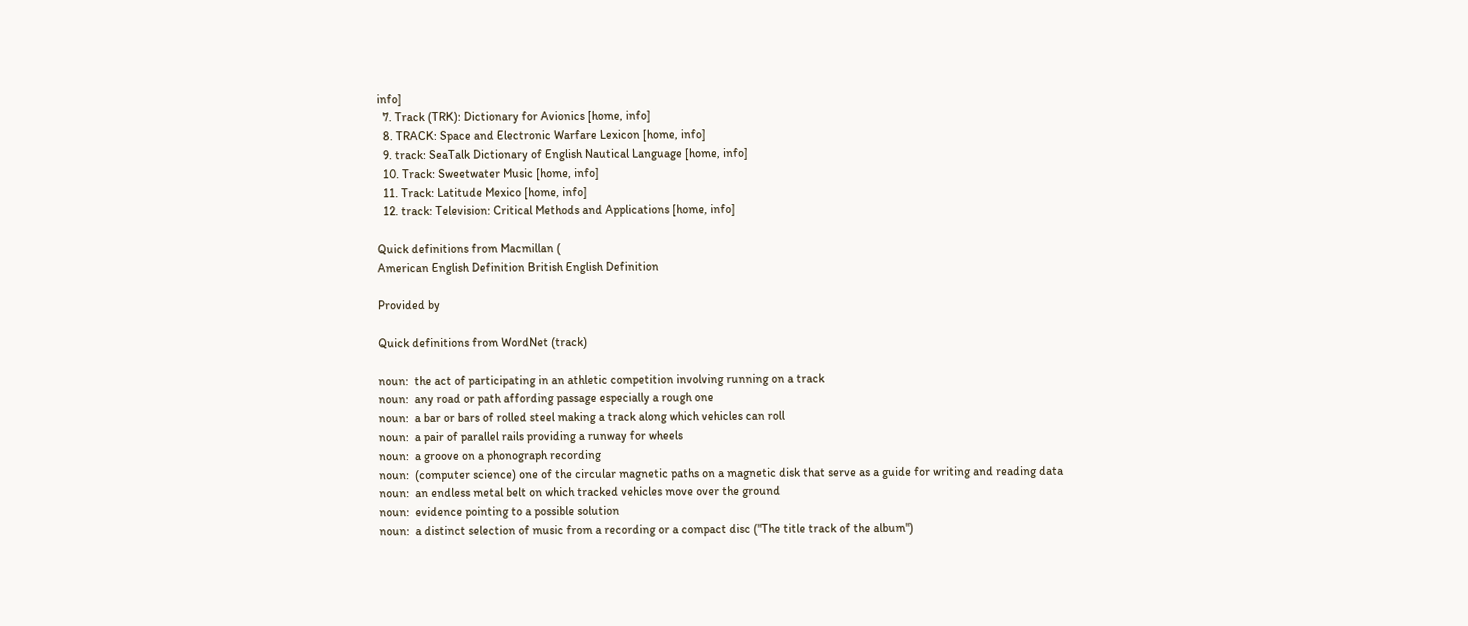info]
  7. Track (TRK): Dictionary for Avionics [home, info]
  8. TRACK: Space and Electronic Warfare Lexicon [home, info]
  9. track: SeaTalk Dictionary of English Nautical Language [home, info]
  10. Track: Sweetwater Music [home, info]
  11. Track: Latitude Mexico [home, info]
  12. track: Television: Critical Methods and Applications [home, info]

Quick definitions from Macmillan (
American English Definition British English Definition

Provided by

Quick definitions from WordNet (track)

noun:  the act of participating in an athletic competition involving running on a track
noun:  any road or path affording passage especially a rough one
noun:  a bar or bars of rolled steel making a track along which vehicles can roll
noun:  a pair of parallel rails providing a runway for wheels
noun:  a groove on a phonograph recording
noun:  (computer science) one of the circular magnetic paths on a magnetic disk that serve as a guide for writing and reading data
noun:  an endless metal belt on which tracked vehicles move over the ground
noun:  evidence pointing to a possible solution
noun:  a distinct selection of music from a recording or a compact disc ("The title track of the album")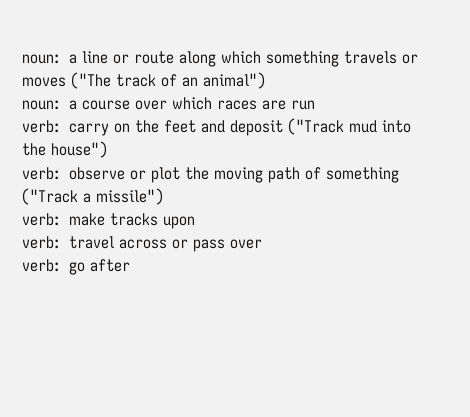noun:  a line or route along which something travels or moves ("The track of an animal")
noun:  a course over which races are run
verb:  carry on the feet and deposit ("Track mud into the house")
verb:  observe or plot the moving path of something ("Track a missile")
verb:  make tracks upon
verb:  travel across or pass over
verb:  go after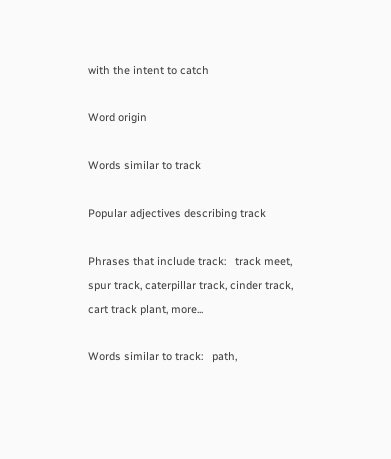with the intent to catch

Word origin

Words similar to track

Popular adjectives describing track

Phrases that include track:   track meet, spur track, caterpillar track, cinder track, cart track plant, more...

Words similar to track:   path,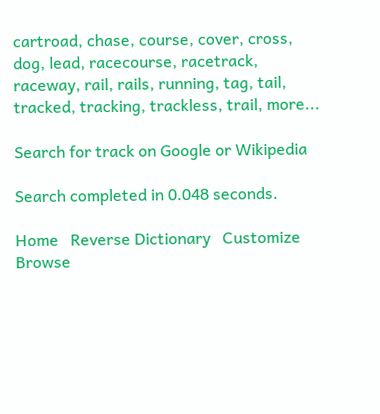cartroad, chase, course, cover, cross, dog, lead, racecourse, racetrack, raceway, rail, rails, running, tag, tail, tracked, tracking, trackless, trail, more...

Search for track on Google or Wikipedia

Search completed in 0.048 seconds.

Home   Reverse Dictionary   Customize   Browse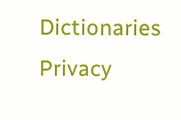Dictionaries    Privacy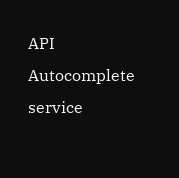API    Autocomplete service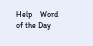Help    Word of the Day